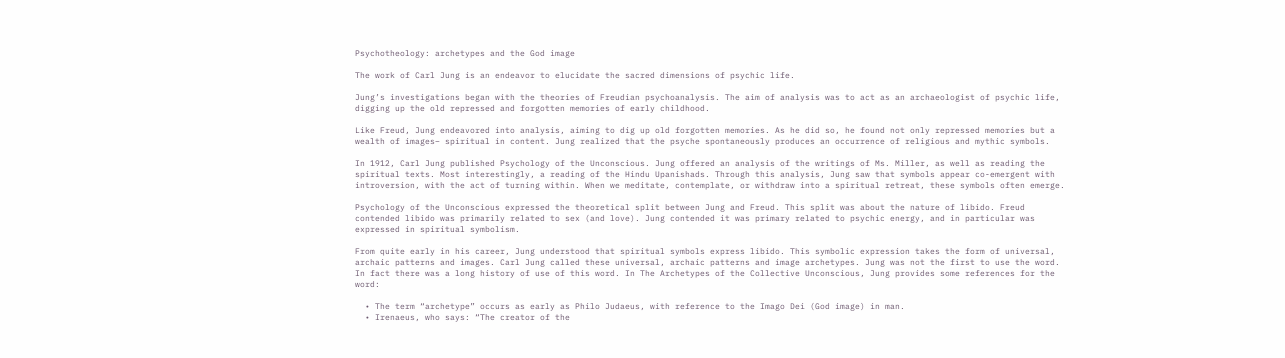Psychotheology: archetypes and the God image

The work of Carl Jung is an endeavor to elucidate the sacred dimensions of psychic life.

Jung’s investigations began with the theories of Freudian psychoanalysis. The aim of analysis was to act as an archaeologist of psychic life, digging up the old repressed and forgotten memories of early childhood.

Like Freud, Jung endeavored into analysis, aiming to dig up old forgotten memories. As he did so, he found not only repressed memories but a wealth of images– spiritual in content. Jung realized that the psyche spontaneously produces an occurrence of religious and mythic symbols.

In 1912, Carl Jung published Psychology of the Unconscious. Jung offered an analysis of the writings of Ms. Miller, as well as reading the spiritual texts. Most interestingly, a reading of the Hindu Upanishads. Through this analysis, Jung saw that symbols appear co-emergent with introversion, with the act of turning within. When we meditate, contemplate, or withdraw into a spiritual retreat, these symbols often emerge.

Psychology of the Unconscious expressed the theoretical split between Jung and Freud. This split was about the nature of libido. Freud contended libido was primarily related to sex (and love). Jung contended it was primary related to psychic energy, and in particular was expressed in spiritual symbolism.

From quite early in his career, Jung understood that spiritual symbols express libido. This symbolic expression takes the form of universal, archaic patterns and images. Carl Jung called these universal, archaic patterns and image archetypes. Jung was not the first to use the word. In fact there was a long history of use of this word. In The Archetypes of the Collective Unconscious, Jung provides some references for the word:

  • The term “archetype” occurs as early as Philo Judaeus, with reference to the Imago Dei (God image) in man.
  • Irenaeus, who says: “The creator of the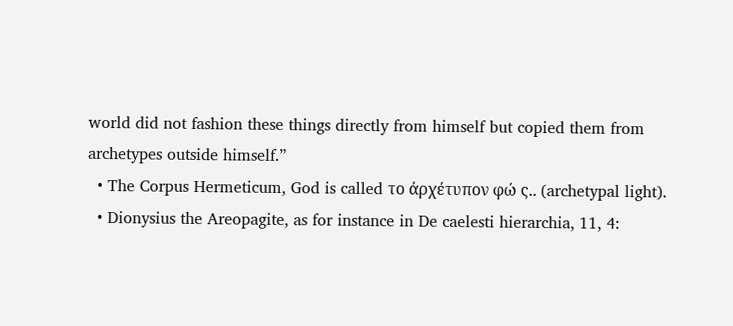world did not fashion these things directly from himself but copied them from archetypes outside himself.”
  • The Corpus Hermeticum, God is called το άρχέτυπον φώ ς.. (archetypal light).
  • Dionysius the Areopagite, as for instance in De caelesti hierarchia, 11, 4: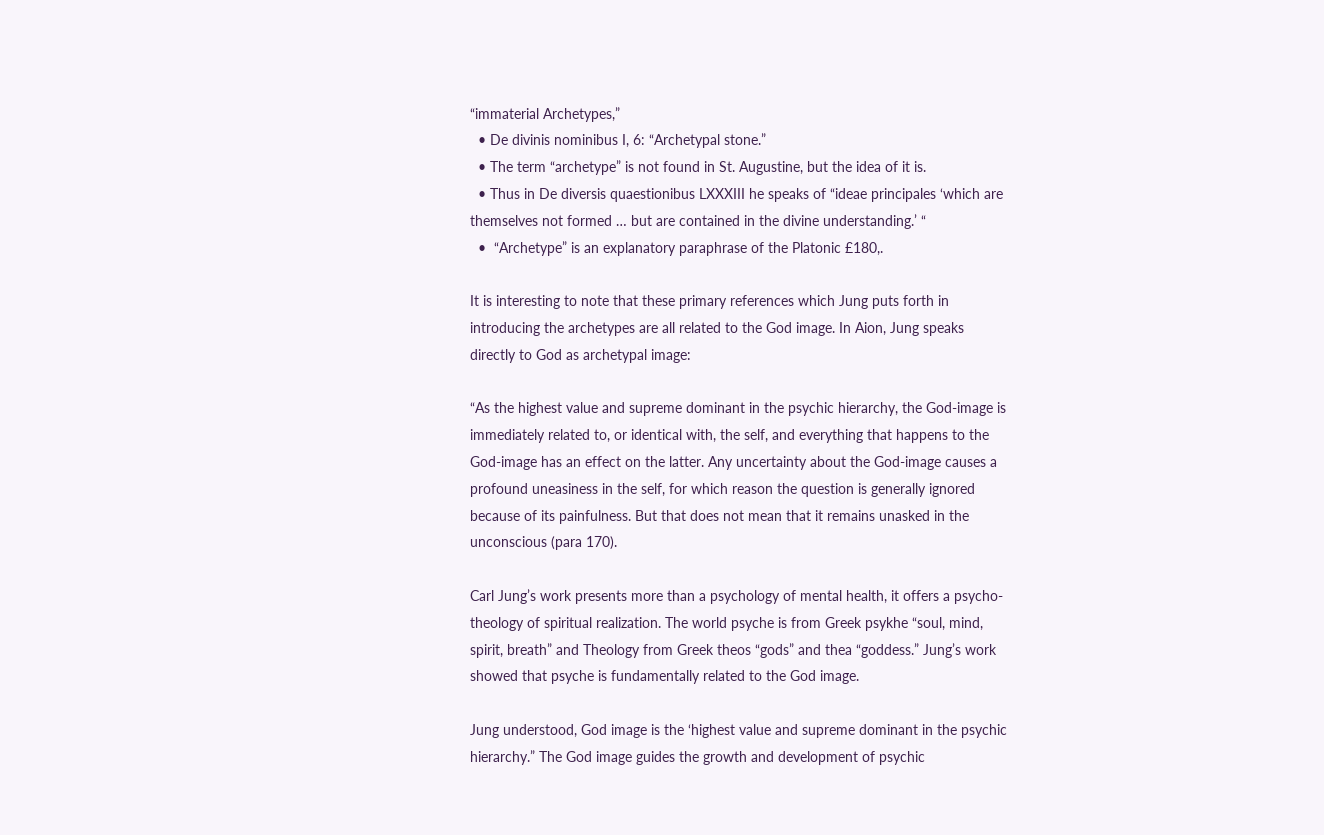“immaterial Archetypes,”
  • De divinis nominibus I, 6: “Archetypal stone.”
  • The term “archetype” is not found in St. Augustine, but the idea of it is.
  • Thus in De diversis quaestionibus LXXXIII he speaks of “ideae principales ‘which are themselves not formed … but are contained in the divine understanding.’ “
  •  “Archetype” is an explanatory paraphrase of the Platonic £180,.

It is interesting to note that these primary references which Jung puts forth in introducing the archetypes are all related to the God image. In Aion, Jung speaks directly to God as archetypal image:

“As the highest value and supreme dominant in the psychic hierarchy, the God-image is immediately related to, or identical with, the self, and everything that happens to the God-image has an effect on the latter. Any uncertainty about the God-image causes a profound uneasiness in the self, for which reason the question is generally ignored because of its painfulness. But that does not mean that it remains unasked in the unconscious (para 170).

Carl Jung’s work presents more than a psychology of mental health, it offers a psycho-theology of spiritual realization. The world psyche is from Greek psykhe “soul, mind, spirit, breath” and Theology from Greek theos “gods” and thea “goddess.” Jung’s work showed that psyche is fundamentally related to the God image.

Jung understood, God image is the ‘highest value and supreme dominant in the psychic hierarchy.” The God image guides the growth and development of psychic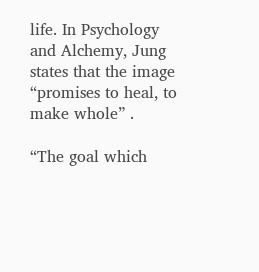life. In Psychology and Alchemy, Jung states that the image “promises to heal, to make whole” .

“The goal which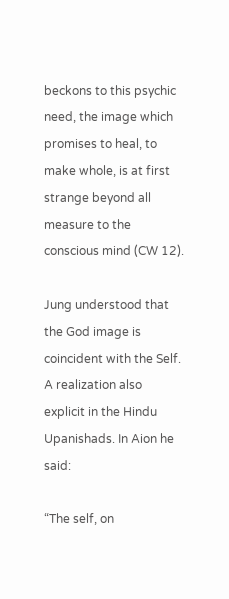beckons to this psychic need, the image which promises to heal, to make whole, is at first strange beyond all measure to the conscious mind (CW 12).

Jung understood that the God image is coincident with the Self. A realization also explicit in the Hindu Upanishads. In Aion he said:

“The self, on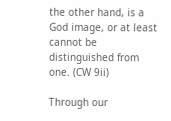the other hand, is a God image, or at least cannot be distinguished from one. (CW 9ii)

Through our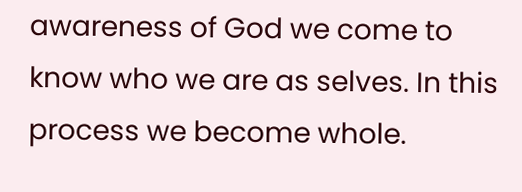awareness of God we come to know who we are as selves. In this process we become whole.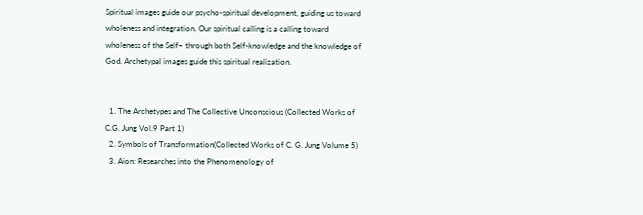Spiritual images guide our psycho-spiritual development, guiding us toward wholeness and integration. Our spiritual calling is a calling toward wholeness of the Self– through both Self-knowledge and the knowledge of God. Archetypal images guide this spiritual realization.


  1. The Archetypes and The Collective Unconscious (Collected Works of C.G. Jung Vol.9 Part 1)
  2. Symbols of Transformation(Collected Works of C. G. Jung Volume 5)
  3. Aion: Researches into the Phenomenology of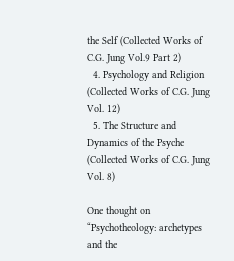the Self (Collected Works of C.G. Jung Vol.9 Part 2)
  4. Psychology and Religion (Collected Works of C.G. Jung Vol. 12)
  5. The Structure and Dynamics of the Psyche (Collected Works of C.G. Jung Vol. 8)

One thought on “Psychotheology: archetypes and the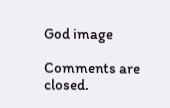God image

Comments are closed.